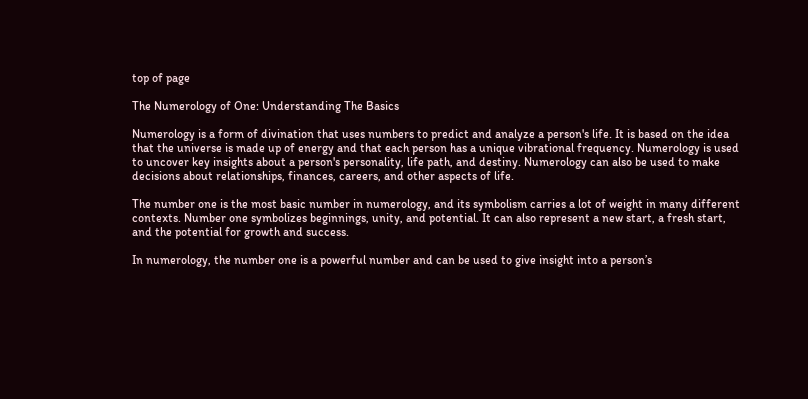top of page

The Numerology of One: Understanding The Basics

Numerology is a form of divination that uses numbers to predict and analyze a person's life. It is based on the idea that the universe is made up of energy and that each person has a unique vibrational frequency. Numerology is used to uncover key insights about a person's personality, life path, and destiny. Numerology can also be used to make decisions about relationships, finances, careers, and other aspects of life.

The number one is the most basic number in numerology, and its symbolism carries a lot of weight in many different contexts. Number one symbolizes beginnings, unity, and potential. It can also represent a new start, a fresh start, and the potential for growth and success.

In numerology, the number one is a powerful number and can be used to give insight into a person’s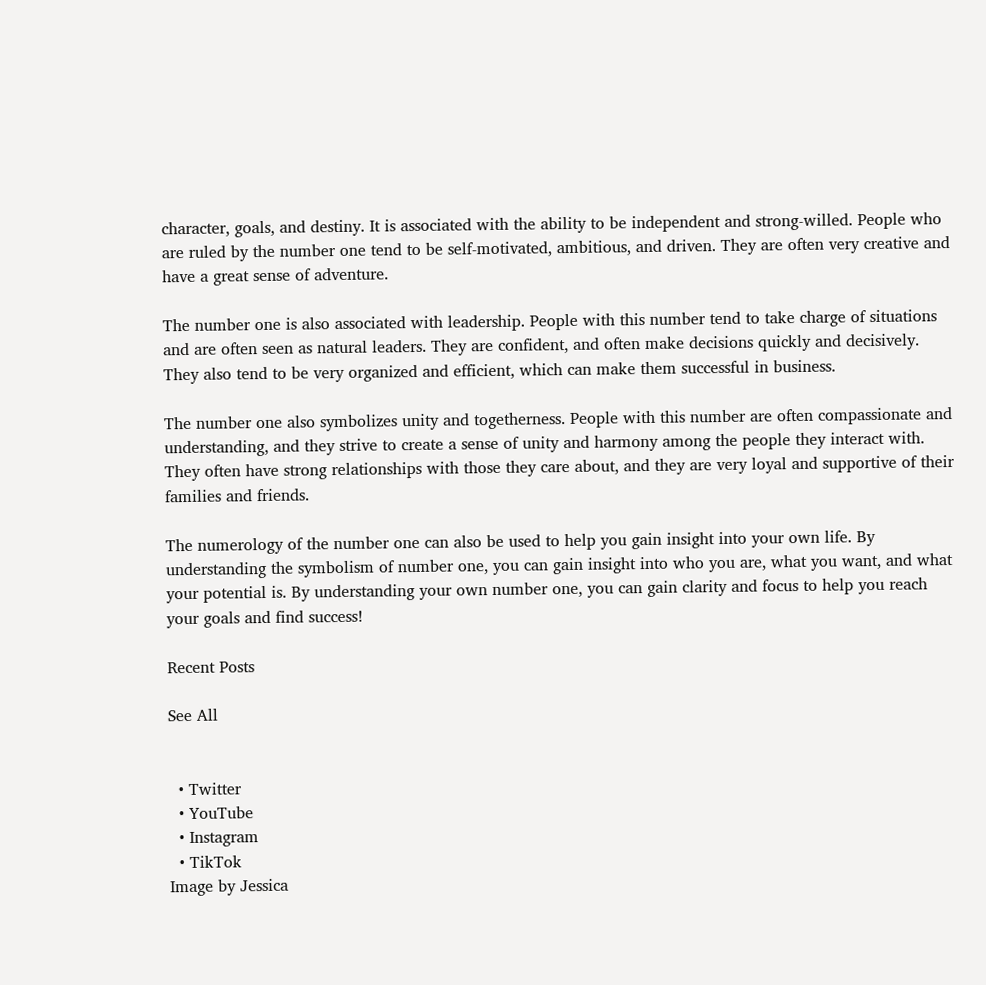character, goals, and destiny. It is associated with the ability to be independent and strong-willed. People who are ruled by the number one tend to be self-motivated, ambitious, and driven. They are often very creative and have a great sense of adventure.

The number one is also associated with leadership. People with this number tend to take charge of situations and are often seen as natural leaders. They are confident, and often make decisions quickly and decisively. They also tend to be very organized and efficient, which can make them successful in business.

The number one also symbolizes unity and togetherness. People with this number are often compassionate and understanding, and they strive to create a sense of unity and harmony among the people they interact with. They often have strong relationships with those they care about, and they are very loyal and supportive of their families and friends.

The numerology of the number one can also be used to help you gain insight into your own life. By understanding the symbolism of number one, you can gain insight into who you are, what you want, and what your potential is. By understanding your own number one, you can gain clarity and focus to help you reach your goals and find success!

Recent Posts

See All


  • Twitter
  • YouTube
  • Instagram
  • TikTok
Image by Jessica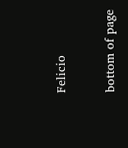Felicio


bottom of page